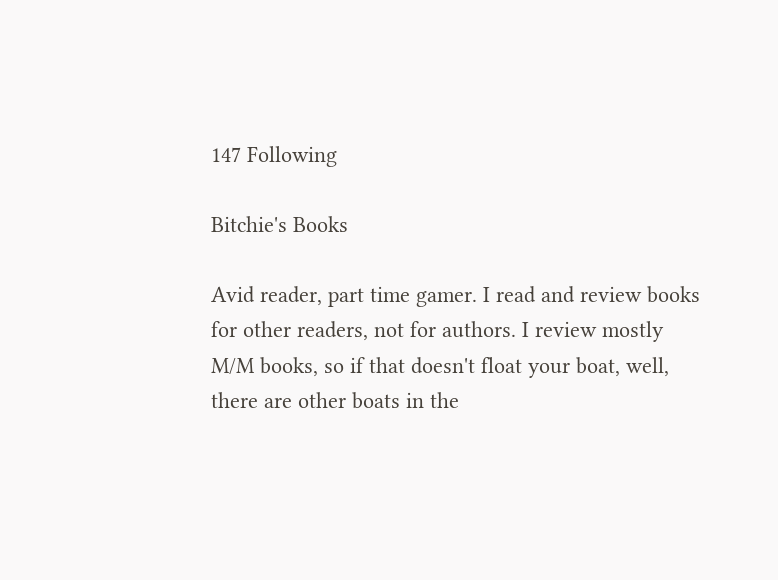147 Following

Bitchie's Books

Avid reader, part time gamer. I read and review books for other readers, not for authors. I review mostly M/M books, so if that doesn't float your boat, well, there are other boats in the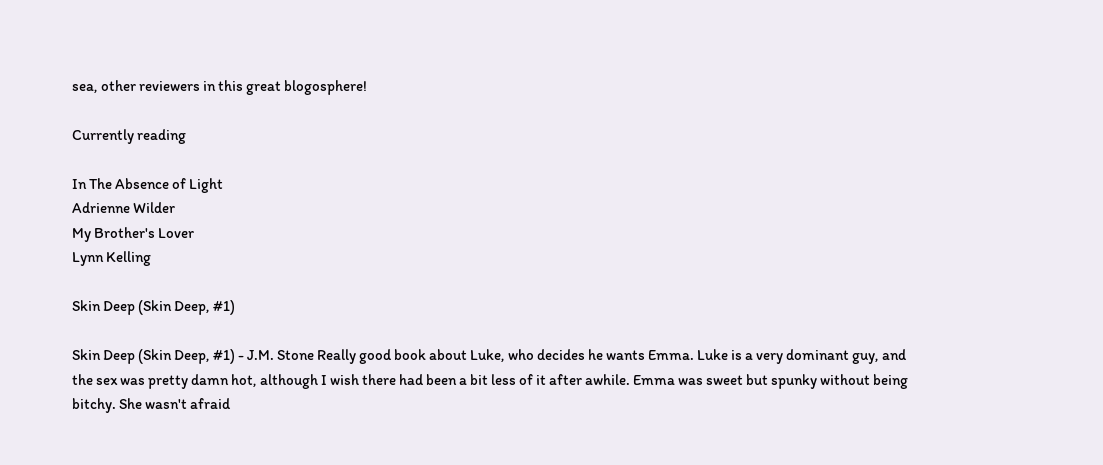sea, other reviewers in this great blogosphere!

Currently reading

In The Absence of Light
Adrienne Wilder
My Brother's Lover
Lynn Kelling

Skin Deep (Skin Deep, #1)

Skin Deep (Skin Deep, #1) - J.M. Stone Really good book about Luke, who decides he wants Emma. Luke is a very dominant guy, and the sex was pretty damn hot, although I wish there had been a bit less of it after awhile. Emma was sweet but spunky without being bitchy. She wasn't afraid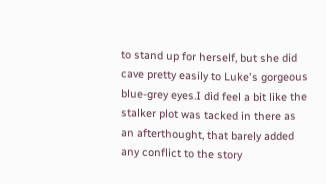to stand up for herself, but she did cave pretty easily to Luke's gorgeous blue-grey eyes.I did feel a bit like the stalker plot was tacked in there as an afterthought, that barely added any conflict to the story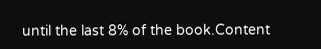until the last 8% of the book.Content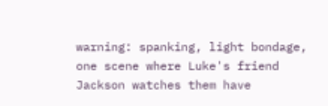warning: spanking, light bondage, one scene where Luke's friend Jackson watches them have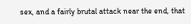sex, and a fairly brutal attack near the end, that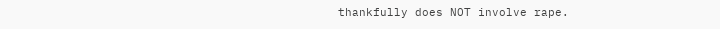thankfully does NOT involve rape.